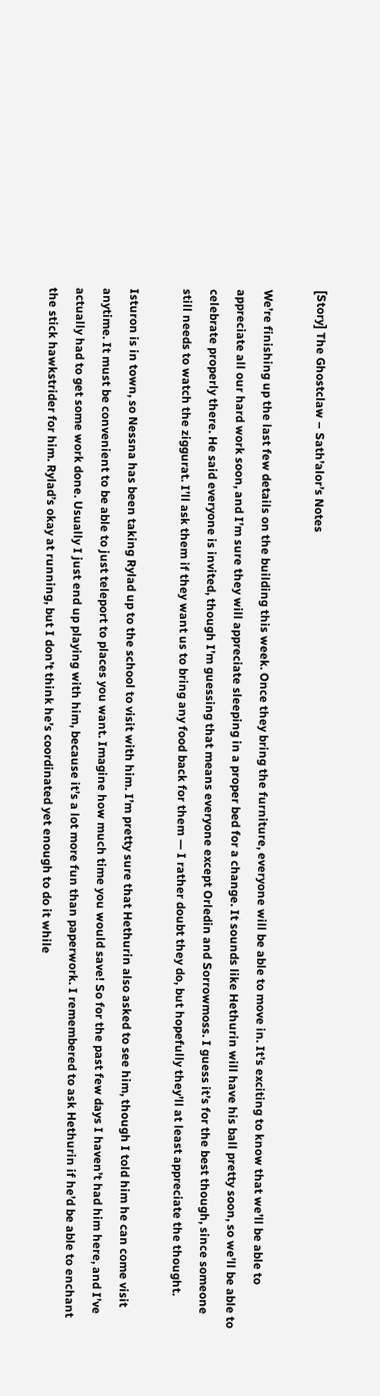[Story] The Ghostclaw – Sath’alor’s Notes

We’re finishing up the last few details on the building this week. Once they bring the furniture, everyone will be able to move in. It’s exciting to know that we’ll be able to appreciate all our hard work soon, and I’m sure they will appreciate sleeping in a proper bed for a change. It sounds like Hethurin will have his ball pretty soon, so we’ll be able to celebrate properly there. He said everyone is invited, though I’m guessing that means everyone except Orledin and Sorrowmoss. I guess it’s for the best though, since someone still needs to watch the ziggurat. I’ll ask them if they want us to bring any food back for them — I rather doubt they do, but hopefully they’ll at least appreciate the thought.

Isturon is in town, so Nessna has been taking Rylad up to the school to visit with him. I’m pretty sure that Hethurin also asked to see him, though I told him he can come visit anytime. It must be convenient to be able to just teleport to places you want. Imagine how much time you would save! So for the past few days I haven’t had him here, and I’ve actually had to get some work done. Usually I just end up playing with him, because it’s a lot more fun than paperwork. I remembered to ask Hethurin if he’d be able to enchant the stick hawkstrider for him. Rylad’s okay at running, but I don’t think he’s coordinated yet enough to do it while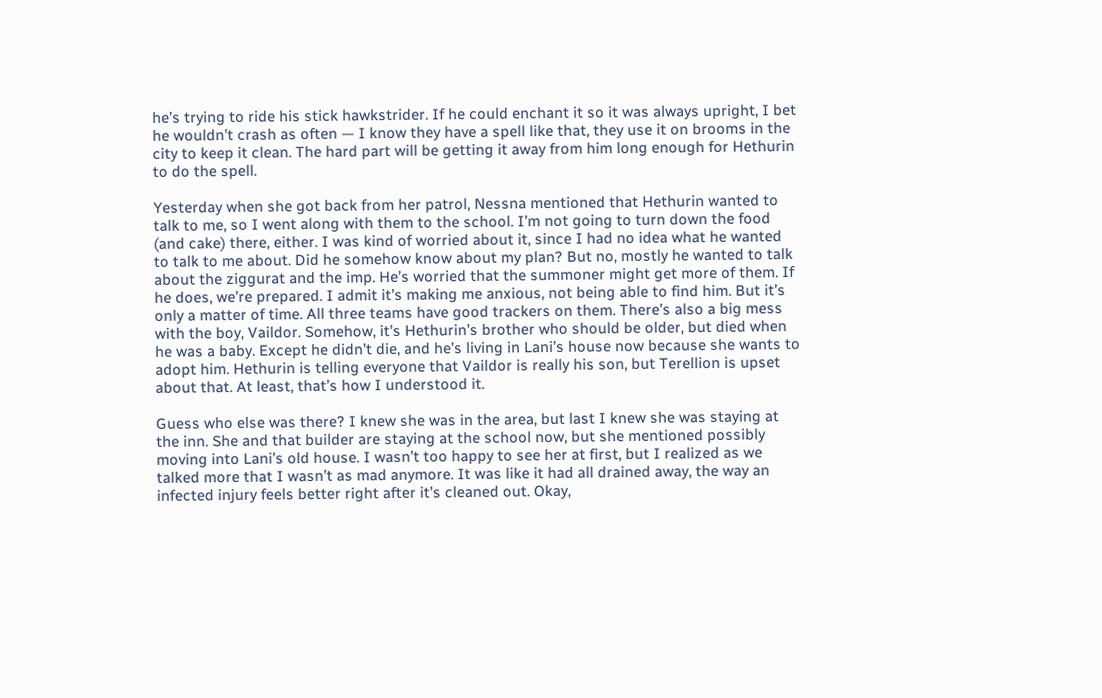he’s trying to ride his stick hawkstrider. If he could enchant it so it was always upright, I bet he wouldn’t crash as often — I know they have a spell like that, they use it on brooms in the city to keep it clean. The hard part will be getting it away from him long enough for Hethurin to do the spell.

Yesterday when she got back from her patrol, Nessna mentioned that Hethurin wanted to talk to me, so I went along with them to the school. I’m not going to turn down the food (and cake) there, either. I was kind of worried about it, since I had no idea what he wanted to talk to me about. Did he somehow know about my plan? But no, mostly he wanted to talk about the ziggurat and the imp. He’s worried that the summoner might get more of them. If he does, we’re prepared. I admit it’s making me anxious, not being able to find him. But it’s only a matter of time. All three teams have good trackers on them. There’s also a big mess with the boy, Vaildor. Somehow, it’s Hethurin’s brother who should be older, but died when he was a baby. Except he didn’t die, and he’s living in Lani’s house now because she wants to adopt him. Hethurin is telling everyone that Vaildor is really his son, but Terellion is upset about that. At least, that’s how I understood it.

Guess who else was there? I knew she was in the area, but last I knew she was staying at the inn. She and that builder are staying at the school now, but she mentioned possibly moving into Lani’s old house. I wasn’t too happy to see her at first, but I realized as we talked more that I wasn’t as mad anymore. It was like it had all drained away, the way an infected injury feels better right after it’s cleaned out. Okay,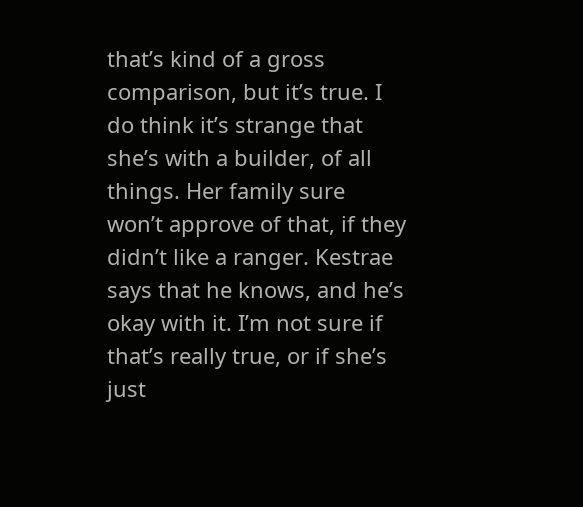that’s kind of a gross comparison, but it’s true. I do think it’s strange that she’s with a builder, of all things. Her family sure won’t approve of that, if they didn’t like a ranger. Kestrae says that he knows, and he’s okay with it. I’m not sure if that’s really true, or if she’s just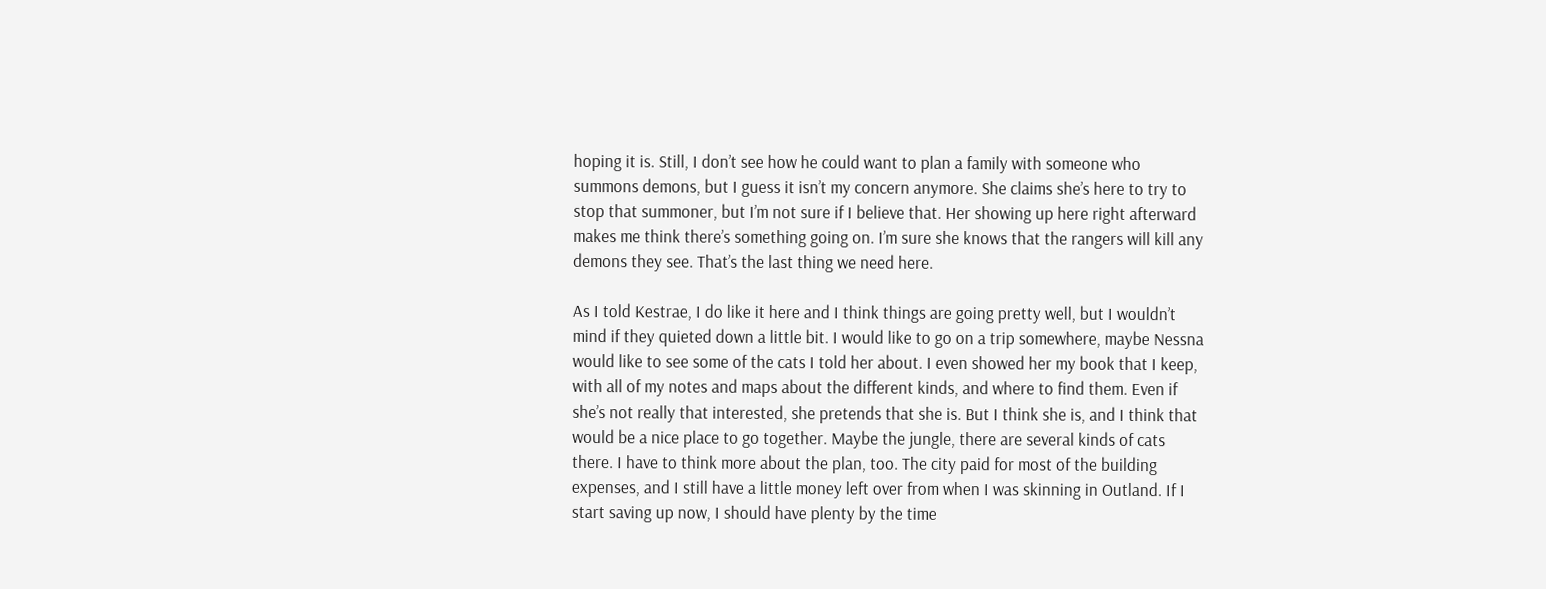hoping it is. Still, I don’t see how he could want to plan a family with someone who summons demons, but I guess it isn’t my concern anymore. She claims she’s here to try to stop that summoner, but I’m not sure if I believe that. Her showing up here right afterward makes me think there’s something going on. I’m sure she knows that the rangers will kill any demons they see. That’s the last thing we need here.

As I told Kestrae, I do like it here and I think things are going pretty well, but I wouldn’t mind if they quieted down a little bit. I would like to go on a trip somewhere, maybe Nessna would like to see some of the cats I told her about. I even showed her my book that I keep, with all of my notes and maps about the different kinds, and where to find them. Even if she’s not really that interested, she pretends that she is. But I think she is, and I think that would be a nice place to go together. Maybe the jungle, there are several kinds of cats there. I have to think more about the plan, too. The city paid for most of the building expenses, and I still have a little money left over from when I was skinning in Outland. If I start saving up now, I should have plenty by the time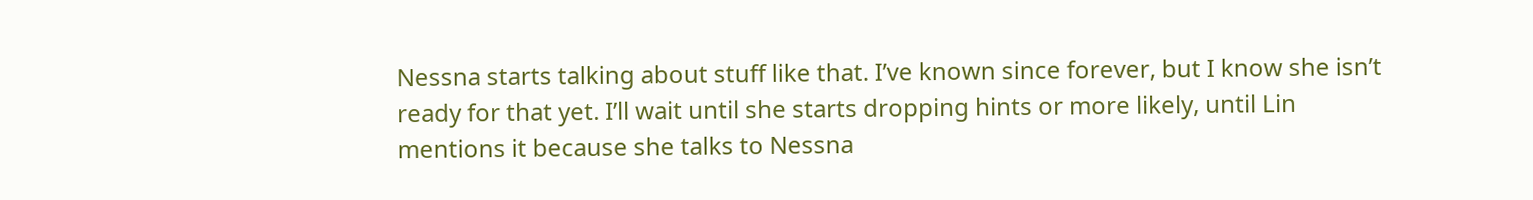Nessna starts talking about stuff like that. I’ve known since forever, but I know she isn’t ready for that yet. I’ll wait until she starts dropping hints or more likely, until Lin mentions it because she talks to Nessna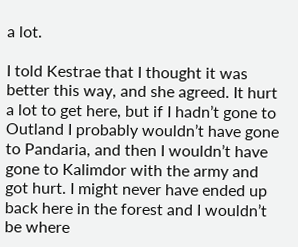a lot.

I told Kestrae that I thought it was better this way, and she agreed. It hurt a lot to get here, but if I hadn’t gone to Outland I probably wouldn’t have gone to Pandaria, and then I wouldn’t have gone to Kalimdor with the army and got hurt. I might never have ended up back here in the forest and I wouldn’t be where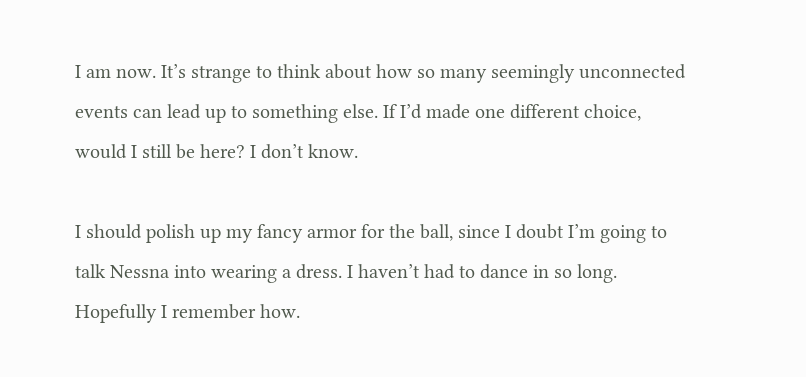I am now. It’s strange to think about how so many seemingly unconnected events can lead up to something else. If I’d made one different choice, would I still be here? I don’t know.

I should polish up my fancy armor for the ball, since I doubt I’m going to talk Nessna into wearing a dress. I haven’t had to dance in so long. Hopefully I remember how.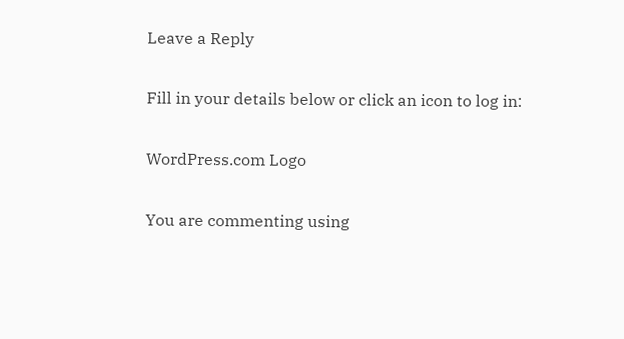Leave a Reply

Fill in your details below or click an icon to log in:

WordPress.com Logo

You are commenting using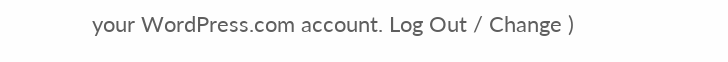your WordPress.com account. Log Out / Change )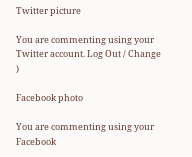Twitter picture

You are commenting using your Twitter account. Log Out / Change )

Facebook photo

You are commenting using your Facebook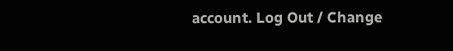account. Log Out / Change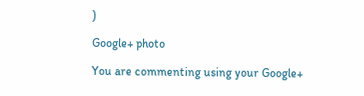)

Google+ photo

You are commenting using your Google+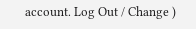account. Log Out / Change )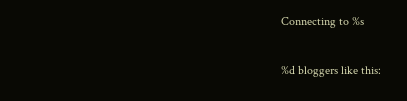Connecting to %s

%d bloggers like this: